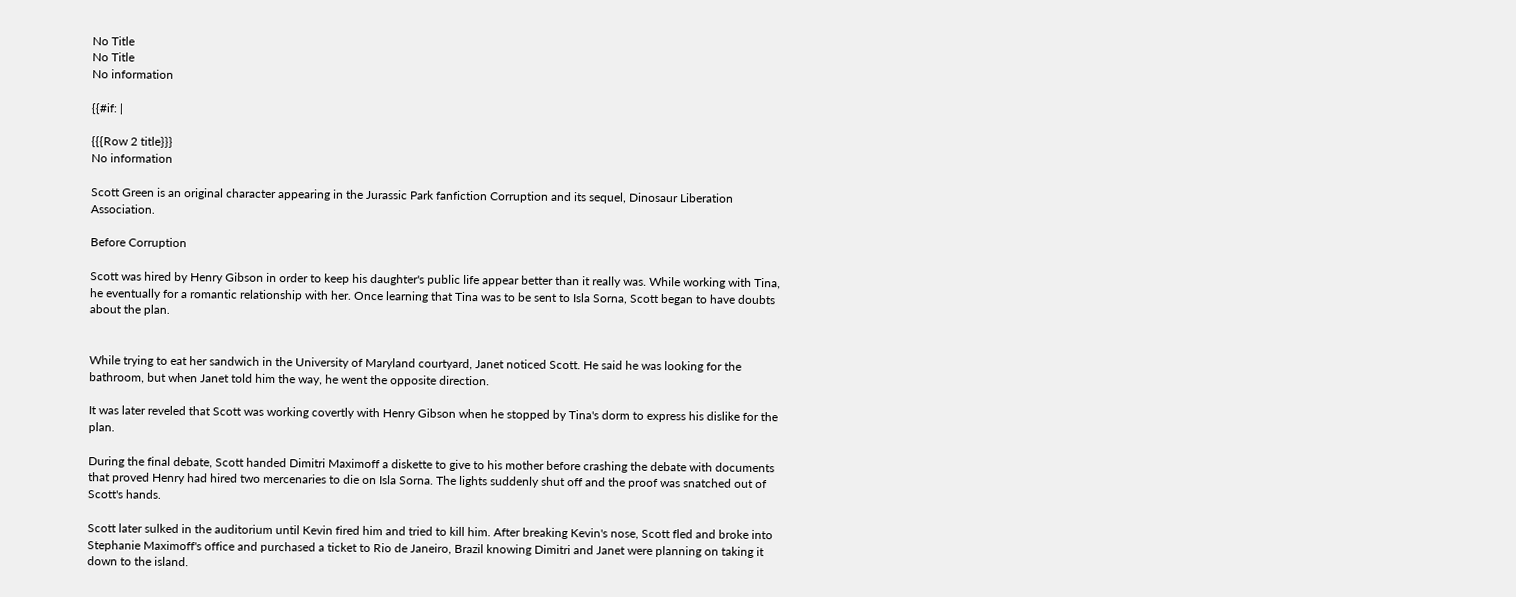No Title
No Title
No information

{{#if: |

{{{Row 2 title}}}
No information

Scott Green is an original character appearing in the Jurassic Park fanfiction Corruption and its sequel, Dinosaur Liberation Association.

Before Corruption

Scott was hired by Henry Gibson in order to keep his daughter's public life appear better than it really was. While working with Tina, he eventually for a romantic relationship with her. Once learning that Tina was to be sent to Isla Sorna, Scott began to have doubts about the plan.


While trying to eat her sandwich in the University of Maryland courtyard, Janet noticed Scott. He said he was looking for the bathroom, but when Janet told him the way, he went the opposite direction.

It was later reveled that Scott was working covertly with Henry Gibson when he stopped by Tina's dorm to express his dislike for the plan.

During the final debate, Scott handed Dimitri Maximoff a diskette to give to his mother before crashing the debate with documents that proved Henry had hired two mercenaries to die on Isla Sorna. The lights suddenly shut off and the proof was snatched out of Scott's hands.

Scott later sulked in the auditorium until Kevin fired him and tried to kill him. After breaking Kevin's nose, Scott fled and broke into Stephanie Maximoff's office and purchased a ticket to Rio de Janeiro, Brazil knowing Dimitri and Janet were planning on taking it down to the island.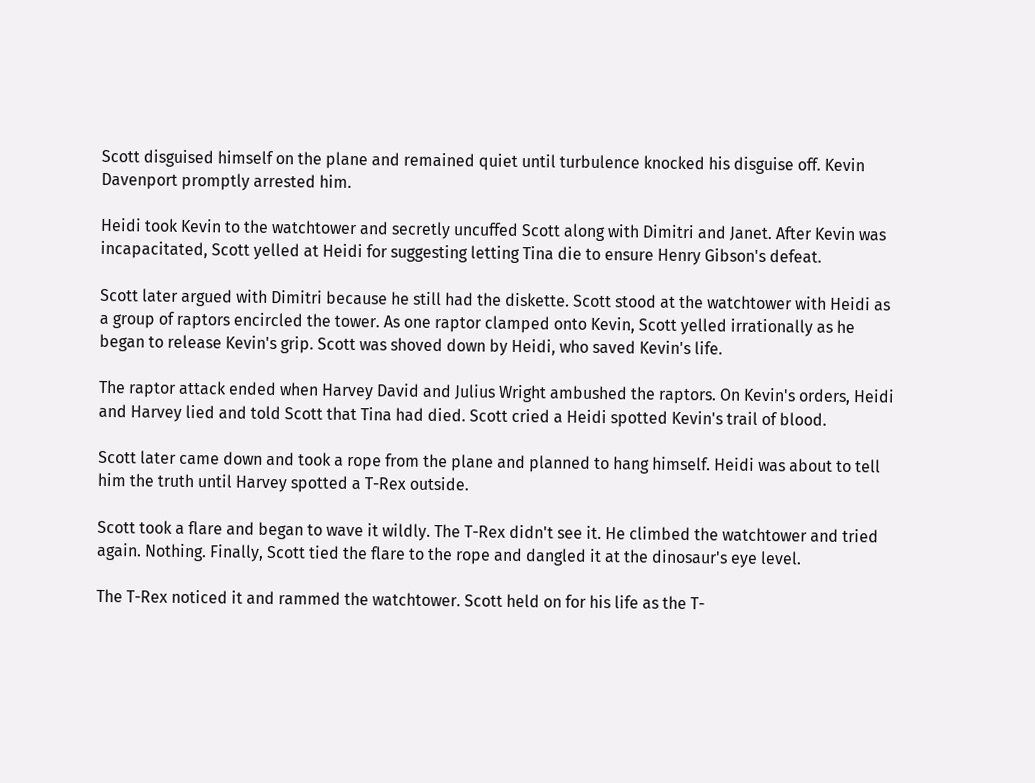Scott disguised himself on the plane and remained quiet until turbulence knocked his disguise off. Kevin Davenport promptly arrested him.

Heidi took Kevin to the watchtower and secretly uncuffed Scott along with Dimitri and Janet. After Kevin was incapacitated, Scott yelled at Heidi for suggesting letting Tina die to ensure Henry Gibson's defeat.

Scott later argued with Dimitri because he still had the diskette. Scott stood at the watchtower with Heidi as a group of raptors encircled the tower. As one raptor clamped onto Kevin, Scott yelled irrationally as he began to release Kevin's grip. Scott was shoved down by Heidi, who saved Kevin's life.

The raptor attack ended when Harvey David and Julius Wright ambushed the raptors. On Kevin's orders, Heidi and Harvey lied and told Scott that Tina had died. Scott cried a Heidi spotted Kevin's trail of blood.

Scott later came down and took a rope from the plane and planned to hang himself. Heidi was about to tell him the truth until Harvey spotted a T-Rex outside.

Scott took a flare and began to wave it wildly. The T-Rex didn't see it. He climbed the watchtower and tried again. Nothing. Finally, Scott tied the flare to the rope and dangled it at the dinosaur's eye level.

The T-Rex noticed it and rammed the watchtower. Scott held on for his life as the T-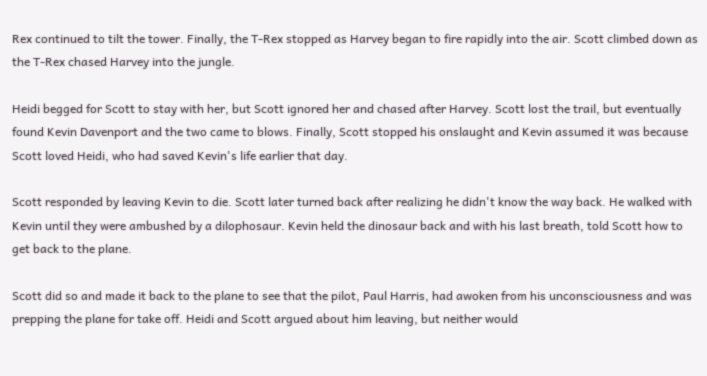Rex continued to tilt the tower. Finally, the T-Rex stopped as Harvey began to fire rapidly into the air. Scott climbed down as the T-Rex chased Harvey into the jungle.

Heidi begged for Scott to stay with her, but Scott ignored her and chased after Harvey. Scott lost the trail, but eventually found Kevin Davenport and the two came to blows. Finally, Scott stopped his onslaught and Kevin assumed it was because Scott loved Heidi, who had saved Kevin's life earlier that day.

Scott responded by leaving Kevin to die. Scott later turned back after realizing he didn't know the way back. He walked with Kevin until they were ambushed by a dilophosaur. Kevin held the dinosaur back and with his last breath, told Scott how to get back to the plane.

Scott did so and made it back to the plane to see that the pilot, Paul Harris, had awoken from his unconsciousness and was prepping the plane for take off. Heidi and Scott argued about him leaving, but neither would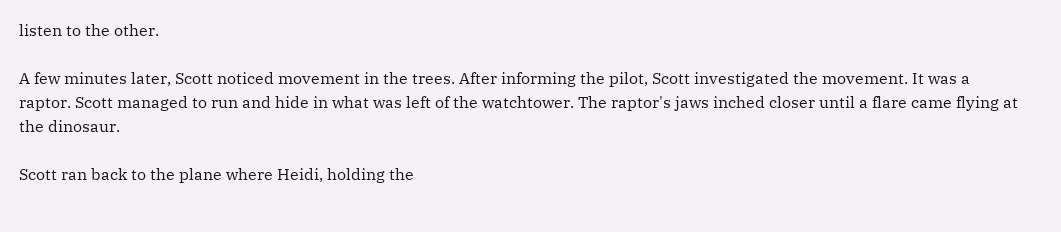listen to the other.

A few minutes later, Scott noticed movement in the trees. After informing the pilot, Scott investigated the movement. It was a raptor. Scott managed to run and hide in what was left of the watchtower. The raptor's jaws inched closer until a flare came flying at the dinosaur.

Scott ran back to the plane where Heidi, holding the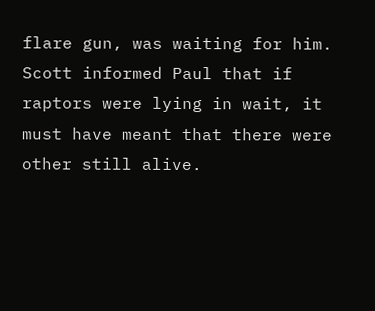flare gun, was waiting for him. Scott informed Paul that if raptors were lying in wait, it must have meant that there were other still alive.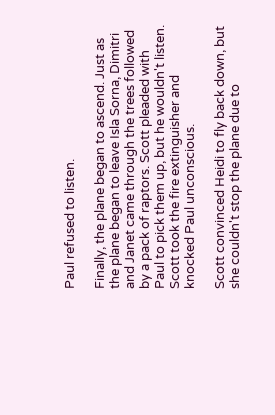Paul refused to listen.

Finally, the plane began to ascend. Just as the plane began to leave Isla Sorna, Dimitri and Janet came through the trees followed by a pack of raptors. Scott pleaded with Paul to pick them up, but he wouldn't listen. Scott took the fire extinguisher and knocked Paul unconscious.

Scott convinced Heidi to fly back down, but she couldn't stop the plane due to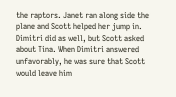the raptors. Janet ran along side the plane and Scott helped her jump in. Dimitri did as well, but Scott asked about Tina. When Dimitri answered unfavorably, he was sure that Scott would leave him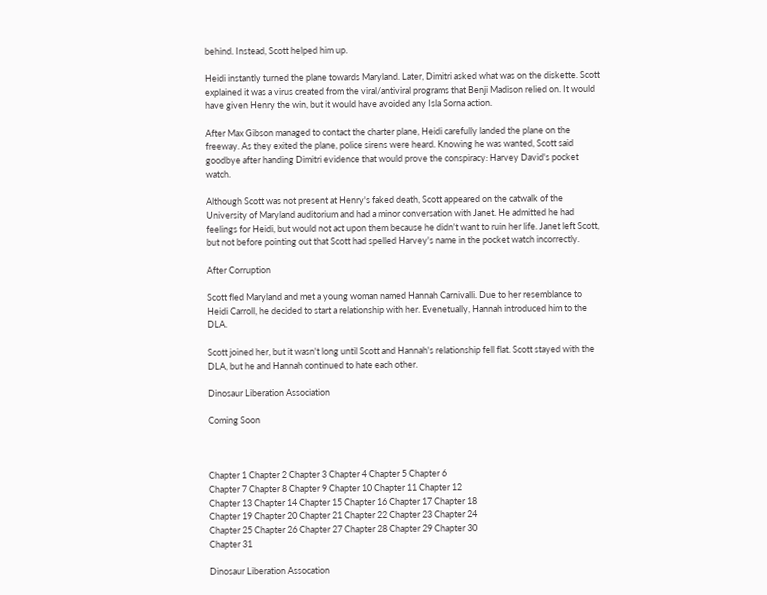behind. Instead, Scott helped him up.

Heidi instantly turned the plane towards Maryland. Later, Dimitri asked what was on the diskette. Scott explained it was a virus created from the viral/antiviral programs that Benji Madison relied on. It would have given Henry the win, but it would have avoided any Isla Sorna action.

After Max Gibson managed to contact the charter plane, Heidi carefully landed the plane on the freeway. As they exited the plane, police sirens were heard. Knowing he was wanted, Scott said goodbye after handing Dimitri evidence that would prove the conspiracy: Harvey David's pocket watch.

Although Scott was not present at Henry's faked death, Scott appeared on the catwalk of the University of Maryland auditorium and had a minor conversation with Janet. He admitted he had feelings for Heidi, but would not act upon them because he didn't want to ruin her life. Janet left Scott, but not before pointing out that Scott had spelled Harvey's name in the pocket watch incorrectly.

After Corruption

Scott fled Maryland and met a young woman named Hannah Carnivalli. Due to her resemblance to Heidi Carroll, he decided to start a relationship with her. Evenetually, Hannah introduced him to the DLA.

Scott joined her, but it wasn't long until Scott and Hannah's relationship fell flat. Scott stayed with the DLA, but he and Hannah continued to hate each other.

Dinosaur Liberation Association

Coming Soon



Chapter 1 Chapter 2 Chapter 3 Chapter 4 Chapter 5 Chapter 6
Chapter 7 Chapter 8 Chapter 9 Chapter 10 Chapter 11 Chapter 12
Chapter 13 Chapter 14 Chapter 15 Chapter 16 Chapter 17 Chapter 18
Chapter 19 Chapter 20 Chapter 21 Chapter 22 Chapter 23 Chapter 24
Chapter 25 Chapter 26 Chapter 27 Chapter 28 Chapter 29 Chapter 30
Chapter 31

Dinosaur Liberation Assocation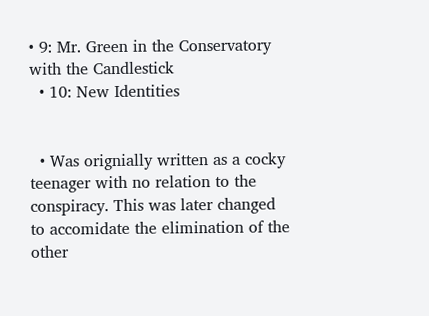• 9: Mr. Green in the Conservatory with the Candlestick
  • 10: New Identities


  • Was orignially written as a cocky teenager with no relation to the conspiracy. This was later changed to accomidate the elimination of the other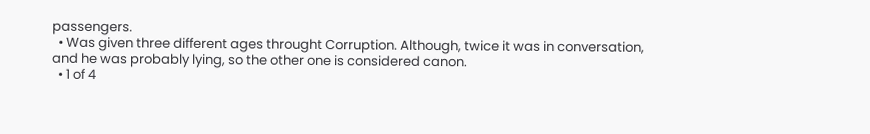passengers.
  • Was given three different ages throught Corruption. Although, twice it was in conversation, and he was probably lying, so the other one is considered canon.
  • 1 of 4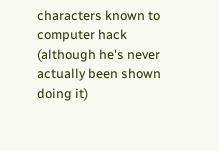characters known to computer hack (although he's never actually been shown doing it)